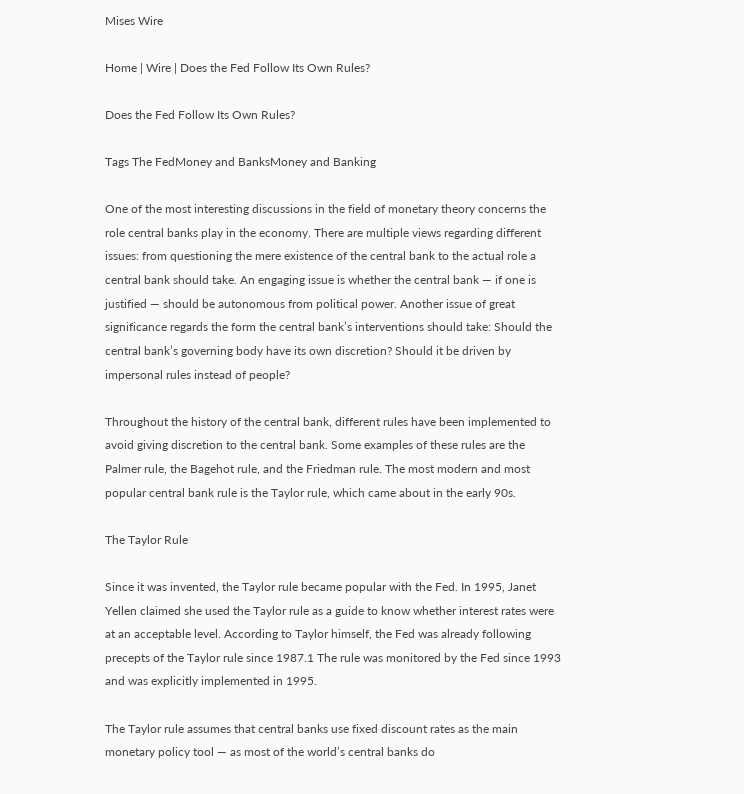Mises Wire

Home | Wire | Does the Fed Follow Its Own Rules?

Does the Fed Follow Its Own Rules?

Tags The FedMoney and BanksMoney and Banking

One of the most interesting discussions in the field of monetary theory concerns the role central banks play in the economy. There are multiple views regarding different issues: from questioning the mere existence of the central bank to the actual role a central bank should take. An engaging issue is whether the central bank — if one is justified — should be autonomous from political power. Another issue of great significance regards the form the central bank’s interventions should take: Should the central bank’s governing body have its own discretion? Should it be driven by impersonal rules instead of people?

Throughout the history of the central bank, different rules have been implemented to avoid giving discretion to the central bank. Some examples of these rules are the Palmer rule, the Bagehot rule, and the Friedman rule. The most modern and most popular central bank rule is the Taylor rule, which came about in the early 90s.

The Taylor Rule

Since it was invented, the Taylor rule became popular with the Fed. In 1995, Janet Yellen claimed she used the Taylor rule as a guide to know whether interest rates were at an acceptable level. According to Taylor himself, the Fed was already following precepts of the Taylor rule since 1987.1 The rule was monitored by the Fed since 1993 and was explicitly implemented in 1995.

The Taylor rule assumes that central banks use fixed discount rates as the main monetary policy tool — as most of the world’s central banks do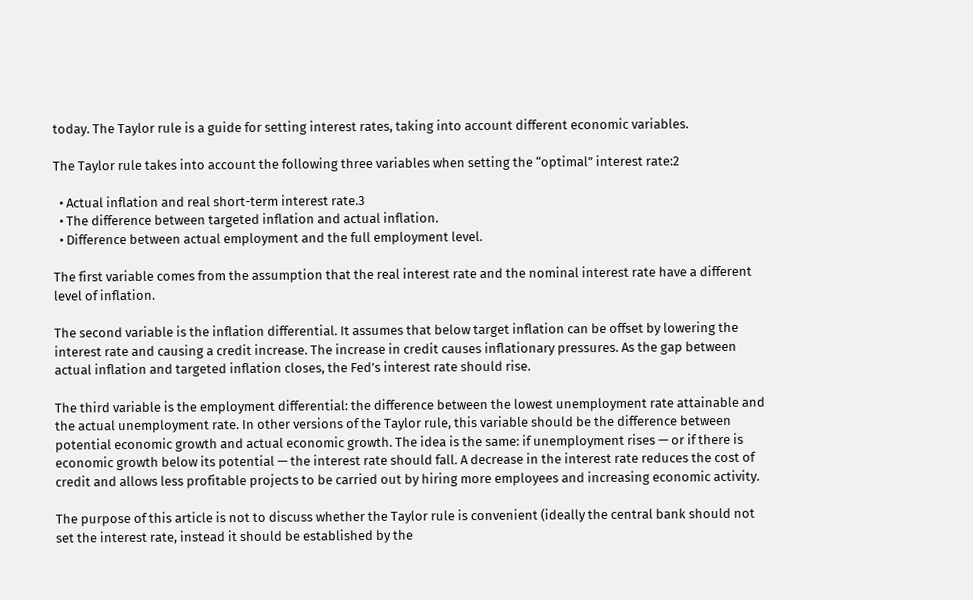today. The Taylor rule is a guide for setting interest rates, taking into account different economic variables.

The Taylor rule takes into account the following three variables when setting the “optimal” interest rate:2

  • Actual inflation and real short-term interest rate.3
  • The difference between targeted inflation and actual inflation.
  • Difference between actual employment and the full employment level.

The first variable comes from the assumption that the real interest rate and the nominal interest rate have a different level of inflation.

The second variable is the inflation differential. It assumes that below target inflation can be offset by lowering the interest rate and causing a credit increase. The increase in credit causes inflationary pressures. As the gap between actual inflation and targeted inflation closes, the Fed’s interest rate should rise.

The third variable is the employment differential: the difference between the lowest unemployment rate attainable and the actual unemployment rate. In other versions of the Taylor rule, this variable should be the difference between potential economic growth and actual economic growth. The idea is the same: if unemployment rises — or if there is economic growth below its potential — the interest rate should fall. A decrease in the interest rate reduces the cost of credit and allows less profitable projects to be carried out by hiring more employees and increasing economic activity.

The purpose of this article is not to discuss whether the Taylor rule is convenient (ideally the central bank should not set the interest rate, instead it should be established by the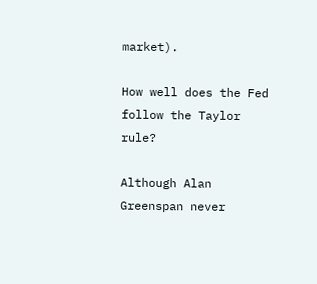market).

How well does the Fed follow the Taylor rule?

Although Alan Greenspan never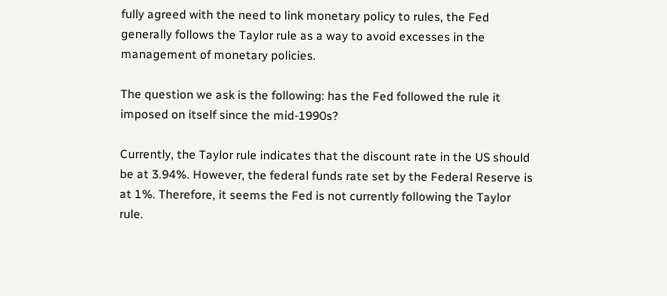fully agreed with the need to link monetary policy to rules, the Fed generally follows the Taylor rule as a way to avoid excesses in the management of monetary policies.

The question we ask is the following: has the Fed followed the rule it imposed on itself since the mid-1990s?

Currently, the Taylor rule indicates that the discount rate in the US should be at 3.94%. However, the federal funds rate set by the Federal Reserve is at 1%. Therefore, it seems the Fed is not currently following the Taylor rule.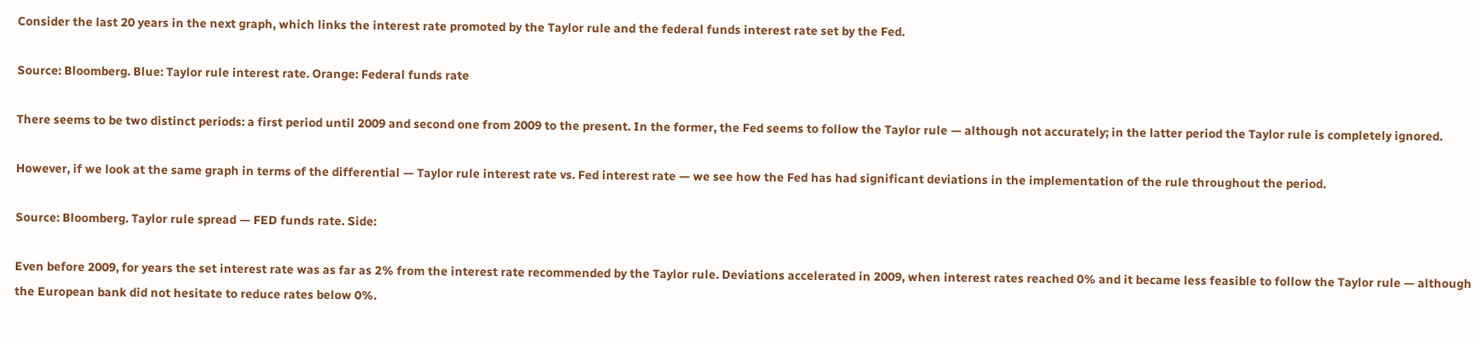Consider the last 20 years in the next graph, which links the interest rate promoted by the Taylor rule and the federal funds interest rate set by the Fed.

Source: Bloomberg. Blue: Taylor rule interest rate. Orange: Federal funds rate

There seems to be two distinct periods: a first period until 2009 and second one from 2009 to the present. In the former, the Fed seems to follow the Taylor rule — although not accurately; in the latter period the Taylor rule is completely ignored.

However, if we look at the same graph in terms of the differential — Taylor rule interest rate vs. Fed interest rate — we see how the Fed has had significant deviations in the implementation of the rule throughout the period.

Source: Bloomberg. Taylor rule spread — FED funds rate. Side:

Even before 2009, for years the set interest rate was as far as 2% from the interest rate recommended by the Taylor rule. Deviations accelerated in 2009, when interest rates reached 0% and it became less feasible to follow the Taylor rule — although the European bank did not hesitate to reduce rates below 0%.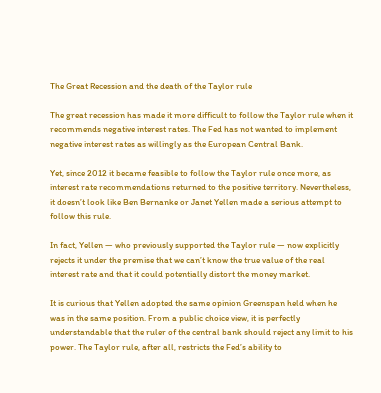The Great Recession and the death of the Taylor rule

The great recession has made it more difficult to follow the Taylor rule when it recommends negative interest rates. The Fed has not wanted to implement negative interest rates as willingly as the European Central Bank.

Yet, since 2012 it became feasible to follow the Taylor rule once more, as interest rate recommendations returned to the positive territory. Nevertheless, it doesn’t look like Ben Bernanke or Janet Yellen made a serious attempt to follow this rule.

In fact, Yellen — who previously supported the Taylor rule — now explicitly rejects it under the premise that we can’t know the true value of the real interest rate and that it could potentially distort the money market.

It is curious that Yellen adopted the same opinion Greenspan held when he was in the same position. From a public choice view, it is perfectly understandable that the ruler of the central bank should reject any limit to his power. The Taylor rule, after all, restricts the Fed’s ability to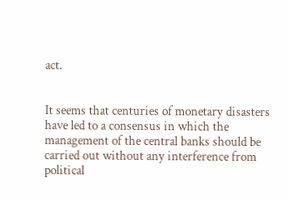act.


It seems that centuries of monetary disasters have led to a consensus in which the management of the central banks should be carried out without any interference from political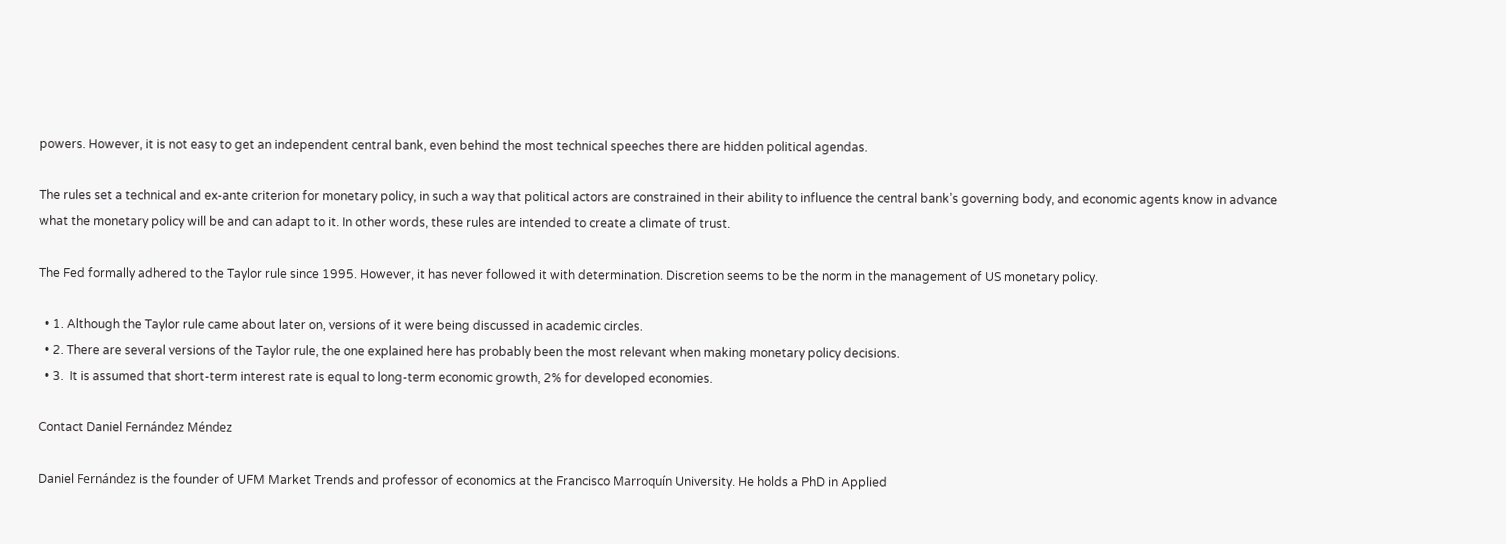powers. However, it is not easy to get an independent central bank, even behind the most technical speeches there are hidden political agendas.

The rules set a technical and ex-ante criterion for monetary policy, in such a way that political actors are constrained in their ability to influence the central bank’s governing body, and economic agents know in advance what the monetary policy will be and can adapt to it. In other words, these rules are intended to create a climate of trust.

The Fed formally adhered to the Taylor rule since 1995. However, it has never followed it with determination. Discretion seems to be the norm in the management of US monetary policy.

  • 1. Although the Taylor rule came about later on, versions of it were being discussed in academic circles.
  • 2. There are several versions of the Taylor rule, the one explained here has probably been the most relevant when making monetary policy decisions.
  • 3.  It is assumed that short-term interest rate is equal to long-term economic growth, 2% for developed economies.

Contact Daniel Fernández Méndez

Daniel Fernández is the founder of UFM Market Trends and professor of economics at the Francisco Marroquín University. He holds a PhD in Applied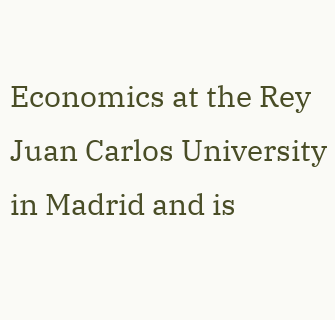Economics at the Rey Juan Carlos University in Madrid and is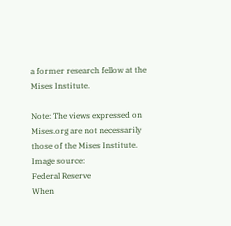a former research fellow at the Mises Institute.

Note: The views expressed on Mises.org are not necessarily those of the Mises Institute.
Image source:
Federal Reserve
When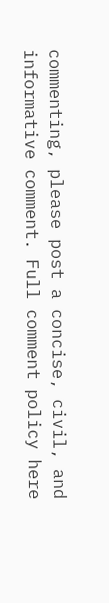commenting, please post a concise, civil, and informative comment. Full comment policy here